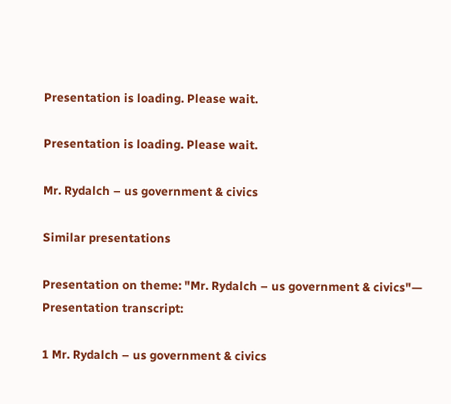Presentation is loading. Please wait.

Presentation is loading. Please wait.

Mr. Rydalch – us government & civics

Similar presentations

Presentation on theme: "Mr. Rydalch – us government & civics"— Presentation transcript:

1 Mr. Rydalch – us government & civics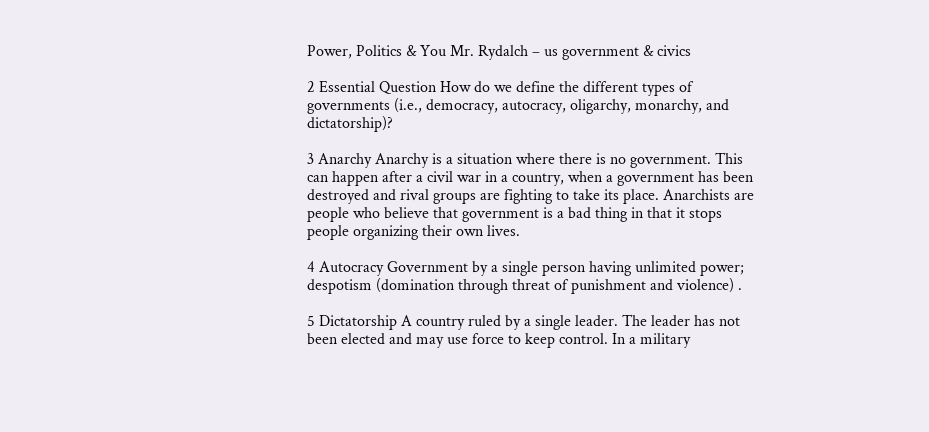Power, Politics & You Mr. Rydalch – us government & civics

2 Essential Question How do we define the different types of governments (i.e., democracy, autocracy, oligarchy, monarchy, and dictatorship)?

3 Anarchy Anarchy is a situation where there is no government. This can happen after a civil war in a country, when a government has been destroyed and rival groups are fighting to take its place. Anarchists are people who believe that government is a bad thing in that it stops people organizing their own lives.

4 Autocracy Government by a single person having unlimited power; despotism (domination through threat of punishment and violence) .

5 Dictatorship A country ruled by a single leader. The leader has not been elected and may use force to keep control. In a military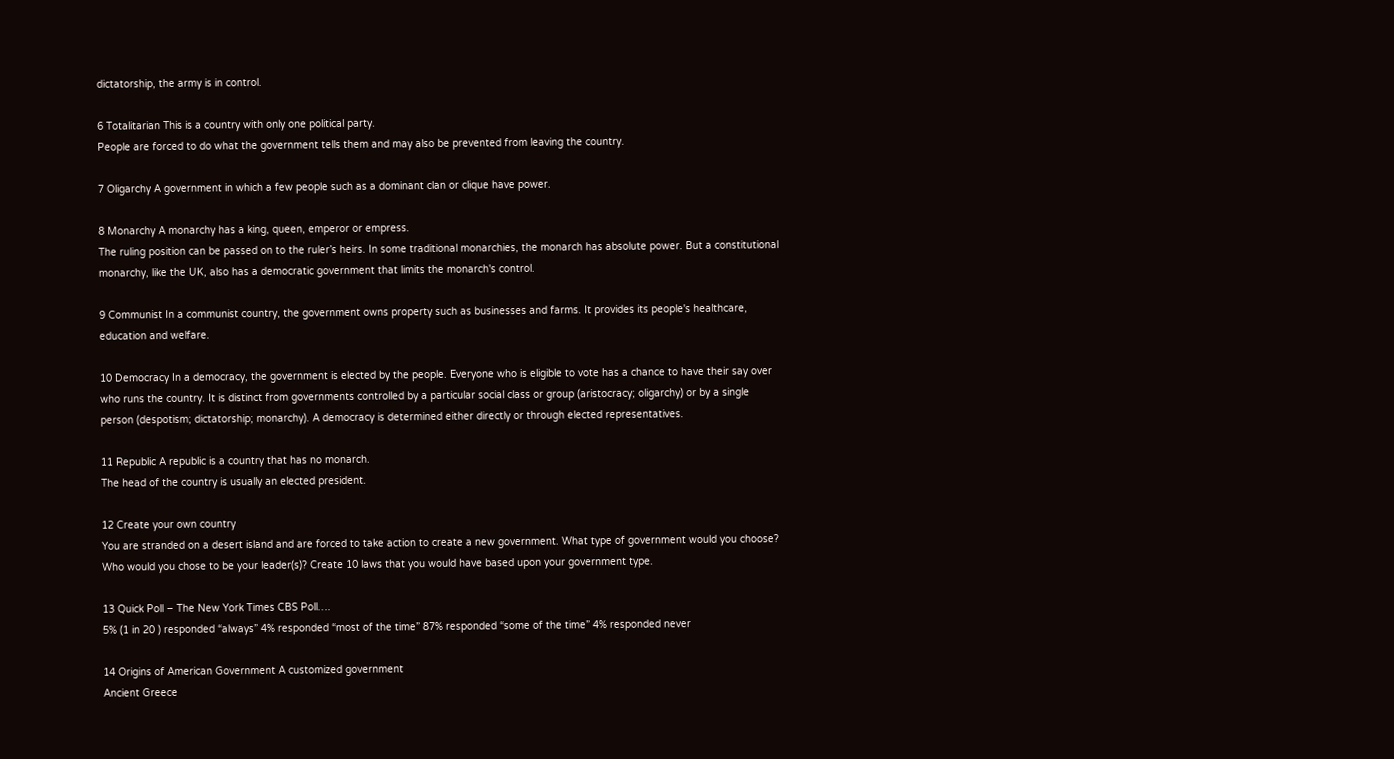dictatorship, the army is in control.

6 Totalitarian This is a country with only one political party.
People are forced to do what the government tells them and may also be prevented from leaving the country.

7 Oligarchy A government in which a few people such as a dominant clan or clique have power.

8 Monarchy A monarchy has a king, queen, emperor or empress.
The ruling position can be passed on to the ruler’s heirs. In some traditional monarchies, the monarch has absolute power. But a constitutional monarchy, like the UK, also has a democratic government that limits the monarch's control.

9 Communist In a communist country, the government owns property such as businesses and farms. It provides its people's healthcare, education and welfare.

10 Democracy In a democracy, the government is elected by the people. Everyone who is eligible to vote has a chance to have their say over who runs the country. It is distinct from governments controlled by a particular social class or group (aristocracy; oligarchy) or by a single person (despotism; dictatorship; monarchy). A democracy is determined either directly or through elected representatives.

11 Republic A republic is a country that has no monarch.
The head of the country is usually an elected president.

12 Create your own country
You are stranded on a desert island and are forced to take action to create a new government. What type of government would you choose? Who would you chose to be your leader(s)? Create 10 laws that you would have based upon your government type.

13 Quick Poll – The New York Times CBS Poll….
5% (1 in 20 ) responded “always” 4% responded “most of the time” 87% responded “some of the time” 4% responded never

14 Origins of American Government A customized government
Ancient Greece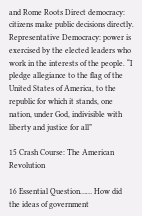and Rome Roots Direct democracy: citizens make public decisions directly. Representative Democracy: power is exercised by the elected leaders who work in the interests of the people. “I pledge allegiance to the flag of the United States of America, to the republic for which it stands, one nation, under God, indivisible with liberty and justice for all”

15 Crash Course: The American Revolution

16 Essential Question…… How did the ideas of government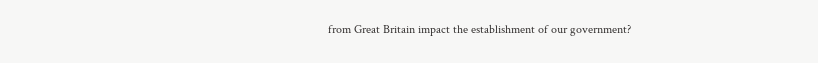from Great Britain impact the establishment of our government?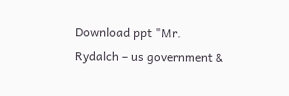Download ppt "Mr. Rydalch – us government &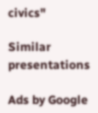civics"

Similar presentations

Ads by Google